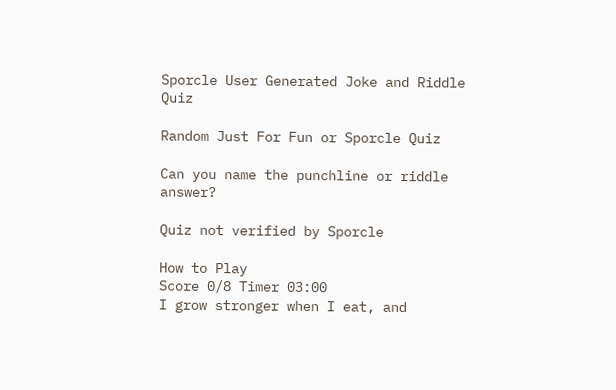Sporcle User Generated Joke and Riddle Quiz

Random Just For Fun or Sporcle Quiz

Can you name the punchline or riddle answer?

Quiz not verified by Sporcle

How to Play
Score 0/8 Timer 03:00
I grow stronger when I eat, and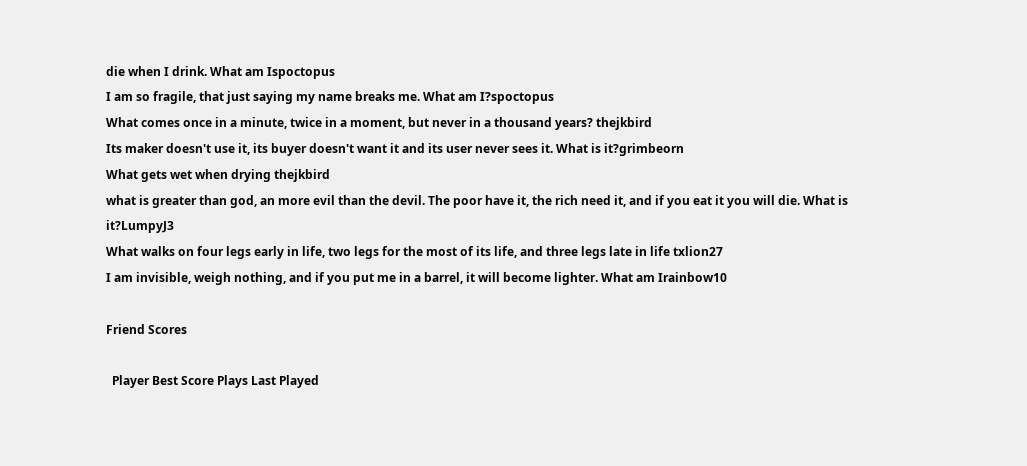die when I drink. What am Ispoctopus
I am so fragile, that just saying my name breaks me. What am I?spoctopus
What comes once in a minute, twice in a moment, but never in a thousand years? thejkbird
Its maker doesn't use it, its buyer doesn't want it and its user never sees it. What is it?grimbeorn
What gets wet when drying thejkbird
what is greater than god, an more evil than the devil. The poor have it, the rich need it, and if you eat it you will die. What is it?LumpyJ3
What walks on four legs early in life, two legs for the most of its life, and three legs late in life txlion27
I am invisible, weigh nothing, and if you put me in a barrel, it will become lighter. What am Irainbow10

Friend Scores

  Player Best Score Plays Last Played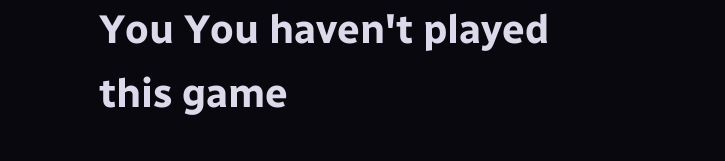You You haven't played this game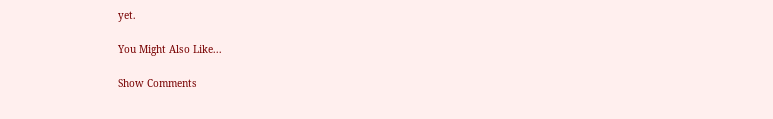yet.

You Might Also Like...

Show Comments